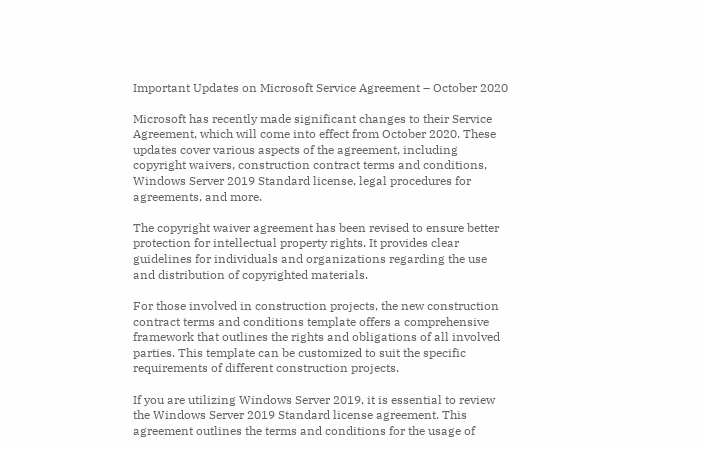Important Updates on Microsoft Service Agreement – October 2020

Microsoft has recently made significant changes to their Service Agreement, which will come into effect from October 2020. These updates cover various aspects of the agreement, including copyright waivers, construction contract terms and conditions, Windows Server 2019 Standard license, legal procedures for agreements, and more.

The copyright waiver agreement has been revised to ensure better protection for intellectual property rights. It provides clear guidelines for individuals and organizations regarding the use and distribution of copyrighted materials.

For those involved in construction projects, the new construction contract terms and conditions template offers a comprehensive framework that outlines the rights and obligations of all involved parties. This template can be customized to suit the specific requirements of different construction projects.

If you are utilizing Windows Server 2019, it is essential to review the Windows Server 2019 Standard license agreement. This agreement outlines the terms and conditions for the usage of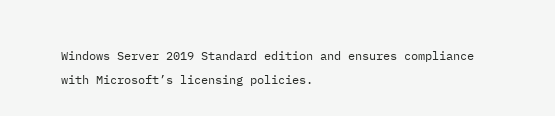Windows Server 2019 Standard edition and ensures compliance with Microsoft’s licensing policies.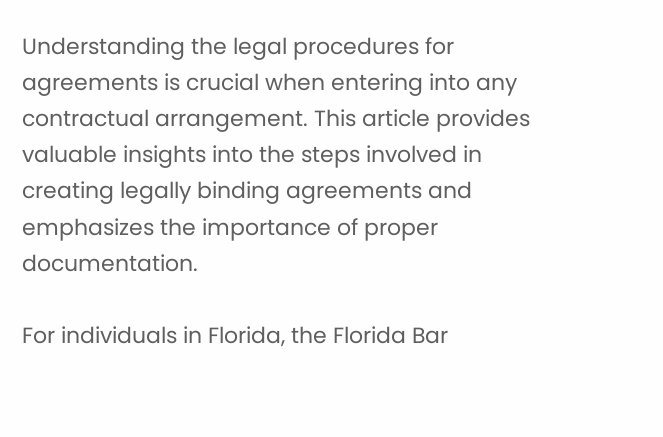Understanding the legal procedures for agreements is crucial when entering into any contractual arrangement. This article provides valuable insights into the steps involved in creating legally binding agreements and emphasizes the importance of proper documentation.

For individuals in Florida, the Florida Bar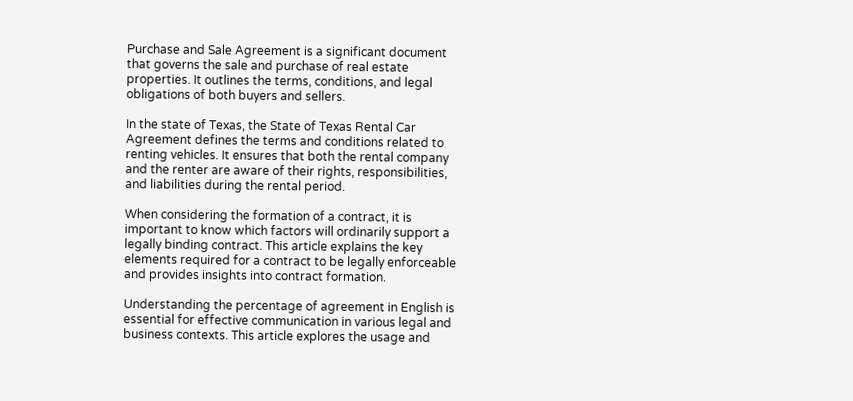Purchase and Sale Agreement is a significant document that governs the sale and purchase of real estate properties. It outlines the terms, conditions, and legal obligations of both buyers and sellers.

In the state of Texas, the State of Texas Rental Car Agreement defines the terms and conditions related to renting vehicles. It ensures that both the rental company and the renter are aware of their rights, responsibilities, and liabilities during the rental period.

When considering the formation of a contract, it is important to know which factors will ordinarily support a legally binding contract. This article explains the key elements required for a contract to be legally enforceable and provides insights into contract formation.

Understanding the percentage of agreement in English is essential for effective communication in various legal and business contexts. This article explores the usage and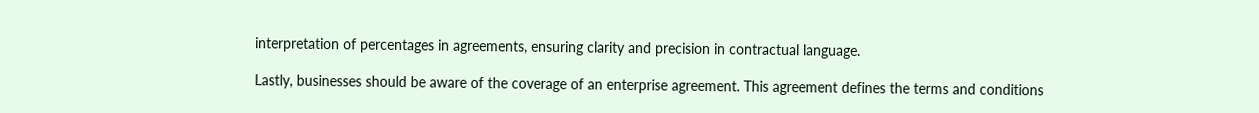interpretation of percentages in agreements, ensuring clarity and precision in contractual language.

Lastly, businesses should be aware of the coverage of an enterprise agreement. This agreement defines the terms and conditions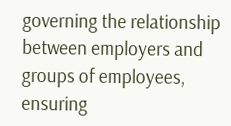governing the relationship between employers and groups of employees, ensuring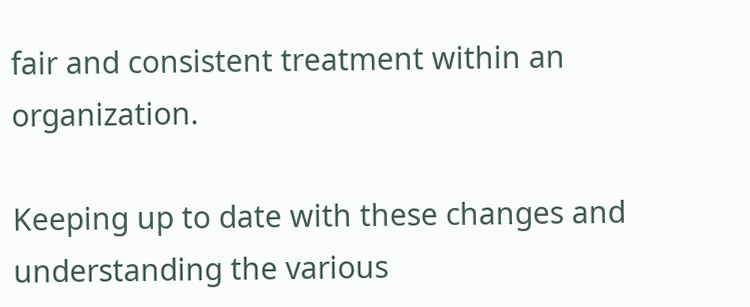fair and consistent treatment within an organization.

Keeping up to date with these changes and understanding the various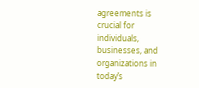agreements is crucial for individuals, businesses, and organizations in today’s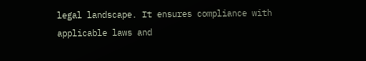legal landscape. It ensures compliance with applicable laws and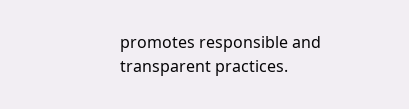promotes responsible and transparent practices.